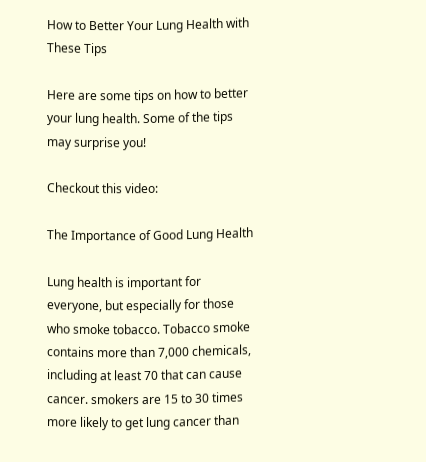How to Better Your Lung Health with These Tips

Here are some tips on how to better your lung health. Some of the tips may surprise you!

Checkout this video:

The Importance of Good Lung Health

Lung health is important for everyone, but especially for those who smoke tobacco. Tobacco smoke contains more than 7,000 chemicals, including at least 70 that can cause cancer. smokers are 15 to 30 times more likely to get lung cancer than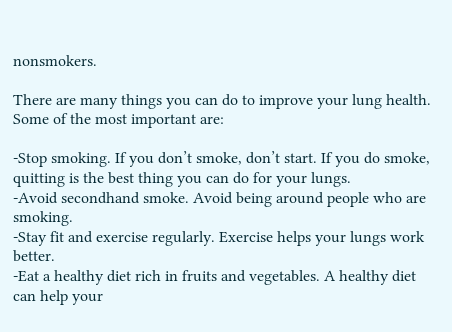nonsmokers.

There are many things you can do to improve your lung health. Some of the most important are:

-Stop smoking. If you don’t smoke, don’t start. If you do smoke, quitting is the best thing you can do for your lungs.
-Avoid secondhand smoke. Avoid being around people who are smoking.
-Stay fit and exercise regularly. Exercise helps your lungs work better.
-Eat a healthy diet rich in fruits and vegetables. A healthy diet can help your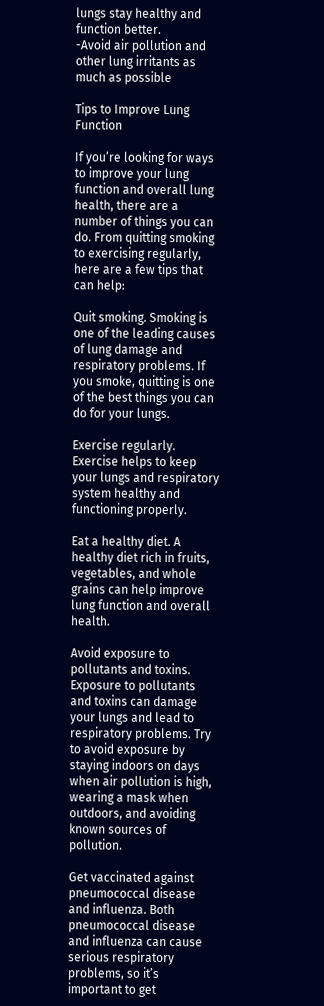lungs stay healthy and function better.
-Avoid air pollution and other lung irritants as much as possible

Tips to Improve Lung Function

If you’re looking for ways to improve your lung function and overall lung health, there are a number of things you can do. From quitting smoking to exercising regularly, here are a few tips that can help:

Quit smoking. Smoking is one of the leading causes of lung damage and respiratory problems. If you smoke, quitting is one of the best things you can do for your lungs.

Exercise regularly. Exercise helps to keep your lungs and respiratory system healthy and functioning properly.

Eat a healthy diet. A healthy diet rich in fruits, vegetables, and whole grains can help improve lung function and overall health.

Avoid exposure to pollutants and toxins. Exposure to pollutants and toxins can damage your lungs and lead to respiratory problems. Try to avoid exposure by staying indoors on days when air pollution is high, wearing a mask when outdoors, and avoiding known sources of pollution.

Get vaccinated against pneumococcal disease and influenza. Both pneumococcal disease and influenza can cause serious respiratory problems, so it’s important to get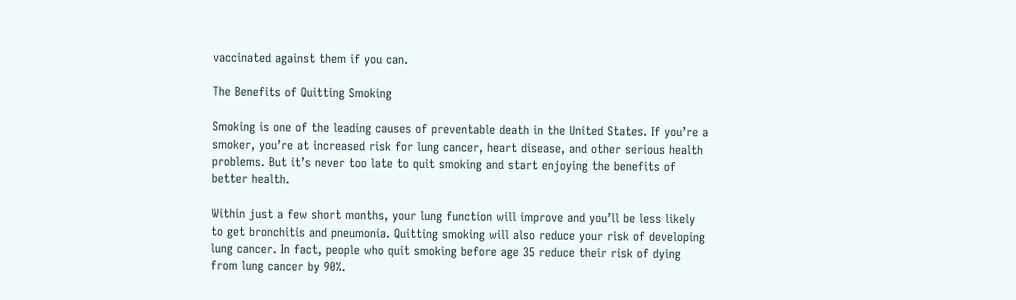vaccinated against them if you can.

The Benefits of Quitting Smoking

Smoking is one of the leading causes of preventable death in the United States. If you’re a smoker, you’re at increased risk for lung cancer, heart disease, and other serious health problems. But it’s never too late to quit smoking and start enjoying the benefits of better health.

Within just a few short months, your lung function will improve and you’ll be less likely to get bronchitis and pneumonia. Quitting smoking will also reduce your risk of developing lung cancer. In fact, people who quit smoking before age 35 reduce their risk of dying from lung cancer by 90%.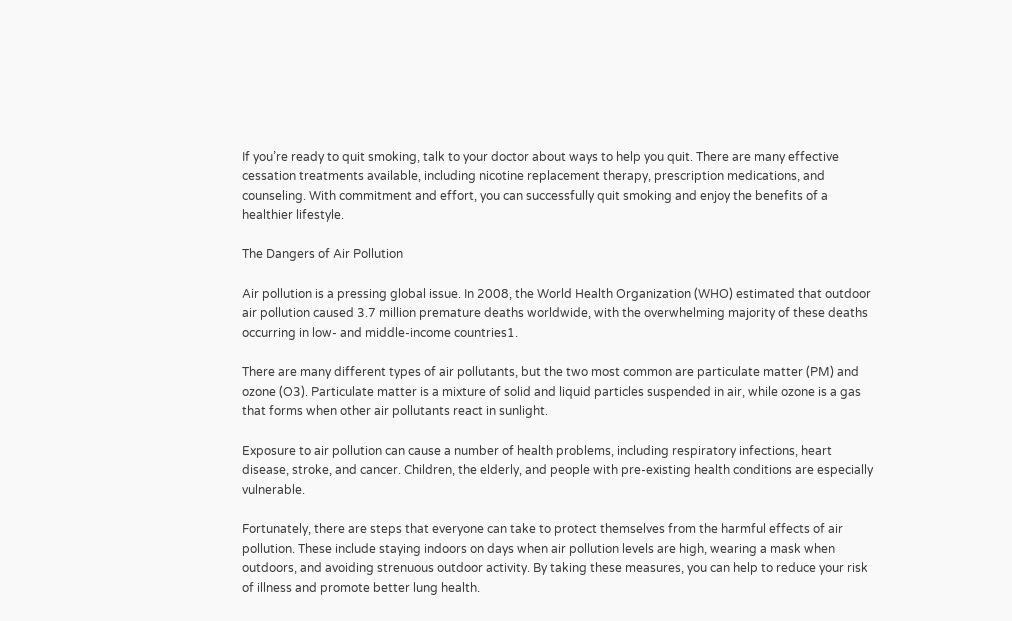If you’re ready to quit smoking, talk to your doctor about ways to help you quit. There are many effective cessation treatments available, including nicotine replacement therapy, prescription medications, and counseling. With commitment and effort, you can successfully quit smoking and enjoy the benefits of a healthier lifestyle.

The Dangers of Air Pollution

Air pollution is a pressing global issue. In 2008, the World Health Organization (WHO) estimated that outdoor air pollution caused 3.7 million premature deaths worldwide, with the overwhelming majority of these deaths occurring in low- and middle-income countries1.

There are many different types of air pollutants, but the two most common are particulate matter (PM) and ozone (O3). Particulate matter is a mixture of solid and liquid particles suspended in air, while ozone is a gas that forms when other air pollutants react in sunlight.

Exposure to air pollution can cause a number of health problems, including respiratory infections, heart disease, stroke, and cancer. Children, the elderly, and people with pre-existing health conditions are especially vulnerable.

Fortunately, there are steps that everyone can take to protect themselves from the harmful effects of air pollution. These include staying indoors on days when air pollution levels are high, wearing a mask when outdoors, and avoiding strenuous outdoor activity. By taking these measures, you can help to reduce your risk of illness and promote better lung health.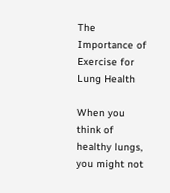The Importance of Exercise for Lung Health

When you think of healthy lungs, you might not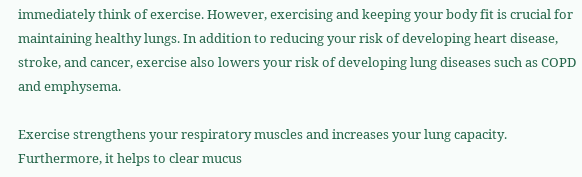immediately think of exercise. However, exercising and keeping your body fit is crucial for maintaining healthy lungs. In addition to reducing your risk of developing heart disease, stroke, and cancer, exercise also lowers your risk of developing lung diseases such as COPD and emphysema.

Exercise strengthens your respiratory muscles and increases your lung capacity. Furthermore, it helps to clear mucus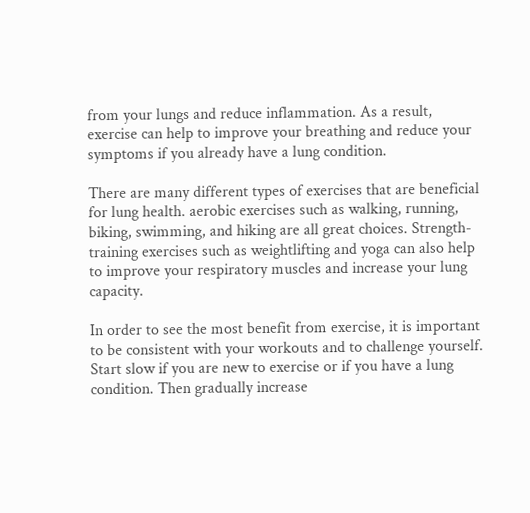from your lungs and reduce inflammation. As a result, exercise can help to improve your breathing and reduce your symptoms if you already have a lung condition.

There are many different types of exercises that are beneficial for lung health. aerobic exercises such as walking, running, biking, swimming, and hiking are all great choices. Strength-training exercises such as weightlifting and yoga can also help to improve your respiratory muscles and increase your lung capacity.

In order to see the most benefit from exercise, it is important to be consistent with your workouts and to challenge yourself. Start slow if you are new to exercise or if you have a lung condition. Then gradually increase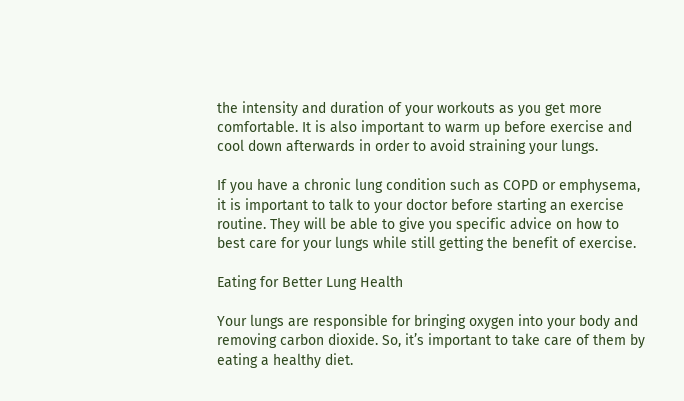the intensity and duration of your workouts as you get more comfortable. It is also important to warm up before exercise and cool down afterwards in order to avoid straining your lungs.

If you have a chronic lung condition such as COPD or emphysema, it is important to talk to your doctor before starting an exercise routine. They will be able to give you specific advice on how to best care for your lungs while still getting the benefit of exercise.

Eating for Better Lung Health

Your lungs are responsible for bringing oxygen into your body and removing carbon dioxide. So, it’s important to take care of them by eating a healthy diet.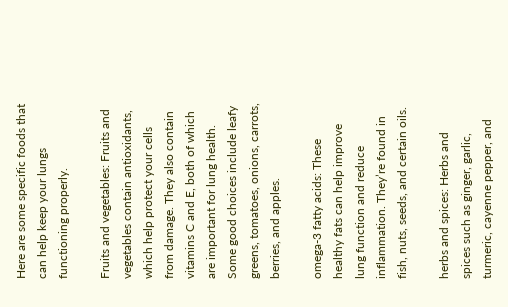Here are some specific foods that can help keep your lungs functioning properly.

Fruits and vegetables: Fruits and vegetables contain antioxidants, which help protect your cells from damage. They also contain vitamins C and E, both of which are important for lung health. Some good choices include leafy greens, tomatoes, onions, carrots, berries, and apples.

omega-3 fatty acids: These healthy fats can help improve lung function and reduce inflammation. They’re found in fish, nuts, seeds, and certain oils.

herbs and spices: Herbs and spices such as ginger, garlic, turmeric, cayenne pepper, and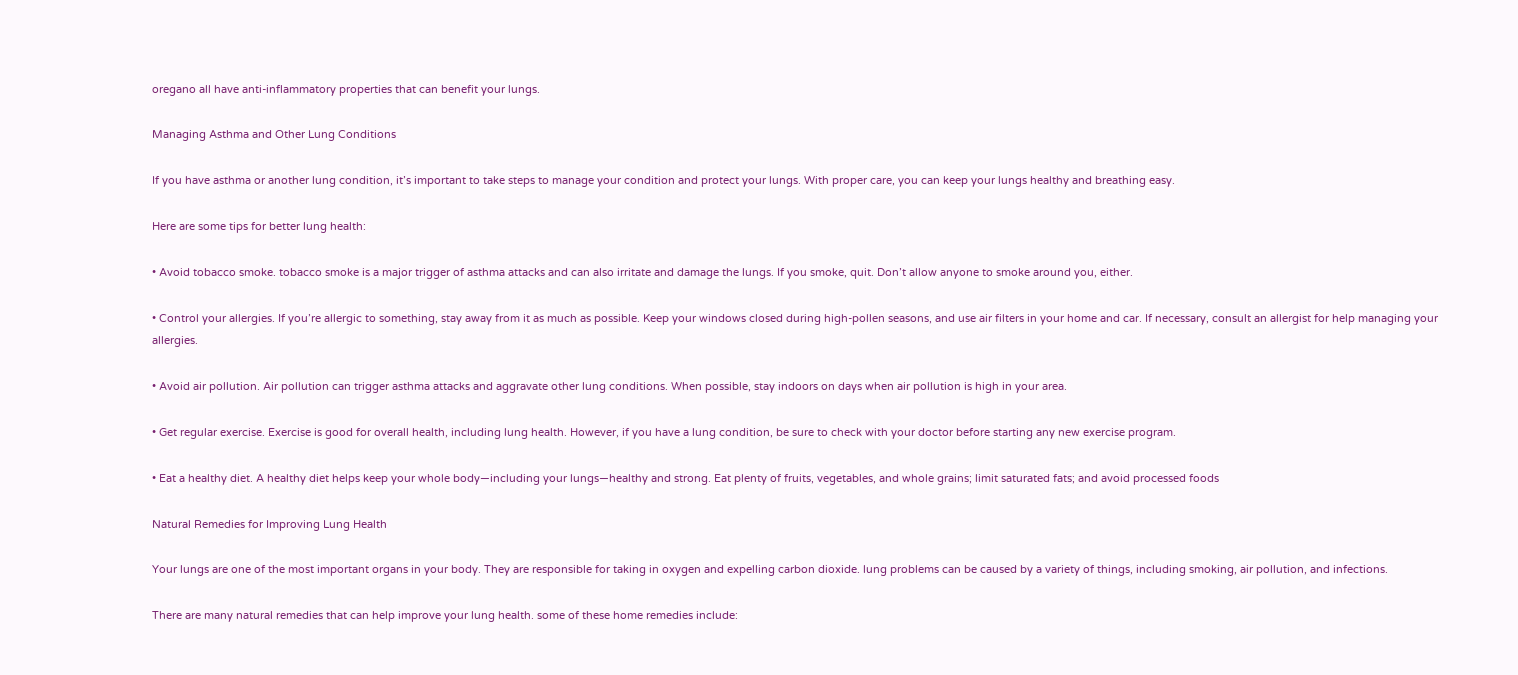oregano all have anti-inflammatory properties that can benefit your lungs.

Managing Asthma and Other Lung Conditions

If you have asthma or another lung condition, it’s important to take steps to manage your condition and protect your lungs. With proper care, you can keep your lungs healthy and breathing easy.

Here are some tips for better lung health:

• Avoid tobacco smoke. tobacco smoke is a major trigger of asthma attacks and can also irritate and damage the lungs. If you smoke, quit. Don’t allow anyone to smoke around you, either.

• Control your allergies. If you’re allergic to something, stay away from it as much as possible. Keep your windows closed during high-pollen seasons, and use air filters in your home and car. If necessary, consult an allergist for help managing your allergies.

• Avoid air pollution. Air pollution can trigger asthma attacks and aggravate other lung conditions. When possible, stay indoors on days when air pollution is high in your area.

• Get regular exercise. Exercise is good for overall health, including lung health. However, if you have a lung condition, be sure to check with your doctor before starting any new exercise program.

• Eat a healthy diet. A healthy diet helps keep your whole body—including your lungs—healthy and strong. Eat plenty of fruits, vegetables, and whole grains; limit saturated fats; and avoid processed foods

Natural Remedies for Improving Lung Health

Your lungs are one of the most important organs in your body. They are responsible for taking in oxygen and expelling carbon dioxide. lung problems can be caused by a variety of things, including smoking, air pollution, and infections.

There are many natural remedies that can help improve your lung health. some of these home remedies include: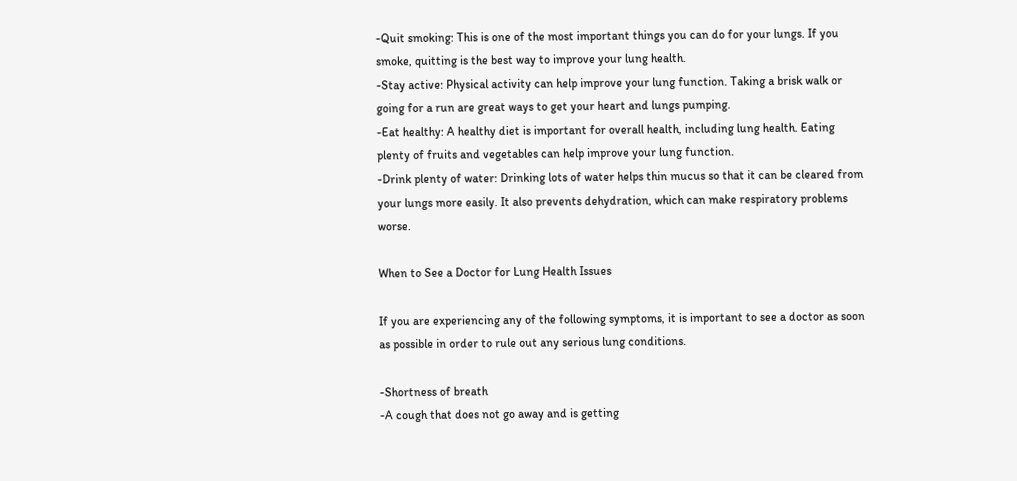-Quit smoking: This is one of the most important things you can do for your lungs. If you smoke, quitting is the best way to improve your lung health.
-Stay active: Physical activity can help improve your lung function. Taking a brisk walk or going for a run are great ways to get your heart and lungs pumping.
-Eat healthy: A healthy diet is important for overall health, including lung health. Eating plenty of fruits and vegetables can help improve your lung function.
-Drink plenty of water: Drinking lots of water helps thin mucus so that it can be cleared from your lungs more easily. It also prevents dehydration, which can make respiratory problems worse.

When to See a Doctor for Lung Health Issues

If you are experiencing any of the following symptoms, it is important to see a doctor as soon as possible in order to rule out any serious lung conditions.

-Shortness of breath
-A cough that does not go away and is getting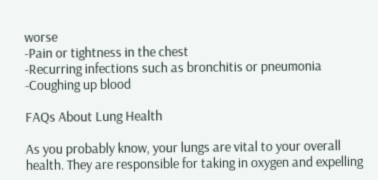worse
-Pain or tightness in the chest
-Recurring infections such as bronchitis or pneumonia
-Coughing up blood

FAQs About Lung Health

As you probably know, your lungs are vital to your overall health. They are responsible for taking in oxygen and expelling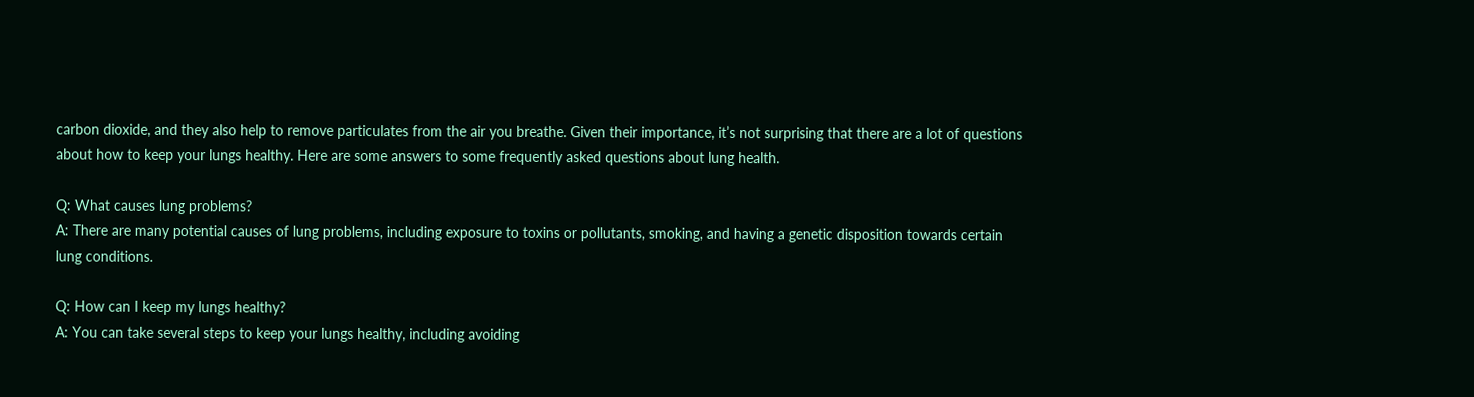carbon dioxide, and they also help to remove particulates from the air you breathe. Given their importance, it’s not surprising that there are a lot of questions about how to keep your lungs healthy. Here are some answers to some frequently asked questions about lung health.

Q: What causes lung problems?
A: There are many potential causes of lung problems, including exposure to toxins or pollutants, smoking, and having a genetic disposition towards certain lung conditions.

Q: How can I keep my lungs healthy?
A: You can take several steps to keep your lungs healthy, including avoiding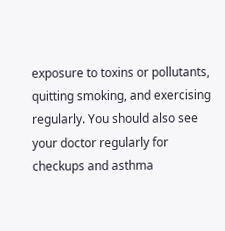exposure to toxins or pollutants, quitting smoking, and exercising regularly. You should also see your doctor regularly for checkups and asthma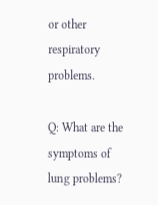or other respiratory problems.

Q: What are the symptoms of lung problems?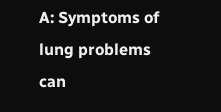A: Symptoms of lung problems can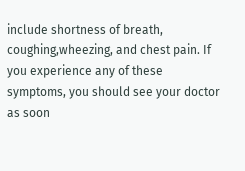include shortness of breath, coughing,wheezing, and chest pain. If you experience any of these symptoms, you should see your doctor as soon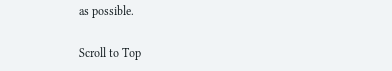as possible.

Scroll to Top